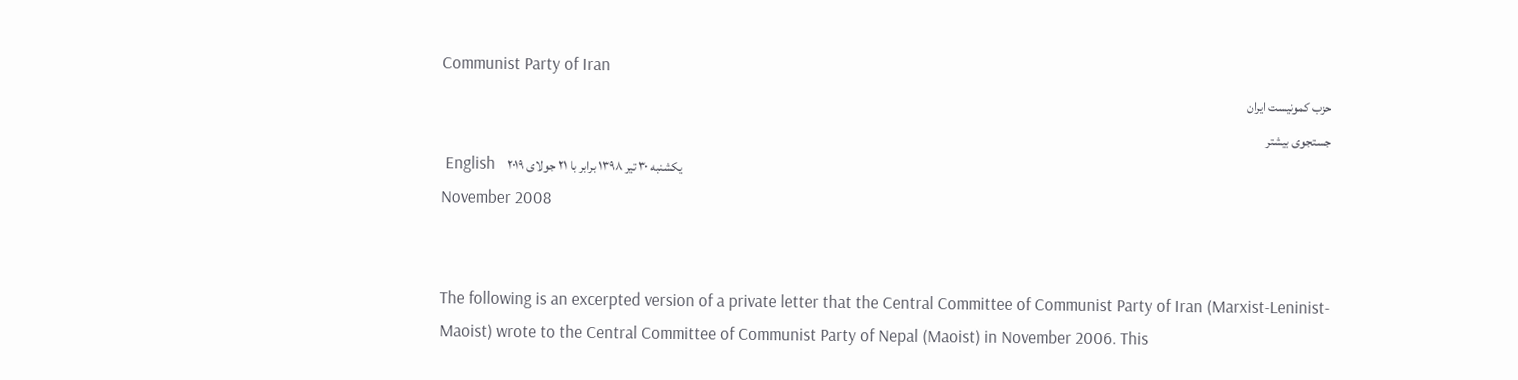Communist Party of Iran
حزب کمونیست ایران
جستجوی بیشتر
 English   يكشنبه ۳۰ تير ۱۳۹۸ برابر با ۲۱ جولای ۲۰۱۹
November 2008


The following is an excerpted version of a private letter that the Central Committee of Communist Party of Iran (Marxist-Leninist-Maoist) wrote to the Central Committee of Communist Party of Nepal (Maoist) in November 2006. This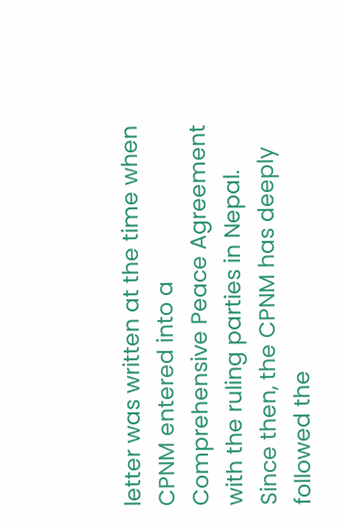letter was written at the time when CPNM entered into a Comprehensive Peace Agreement with the ruling parties in Nepal. Since then, the CPNM has deeply followed the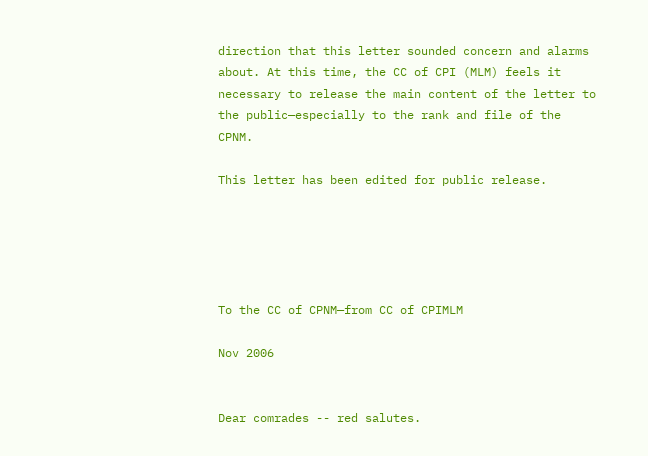direction that this letter sounded concern and alarms about. At this time, the CC of CPI (MLM) feels it necessary to release the main content of the letter to the public—especially to the rank and file of the CPNM.

This letter has been edited for public release.





To the CC of CPNM—from CC of CPIMLM

Nov 2006


Dear comrades -- red salutes.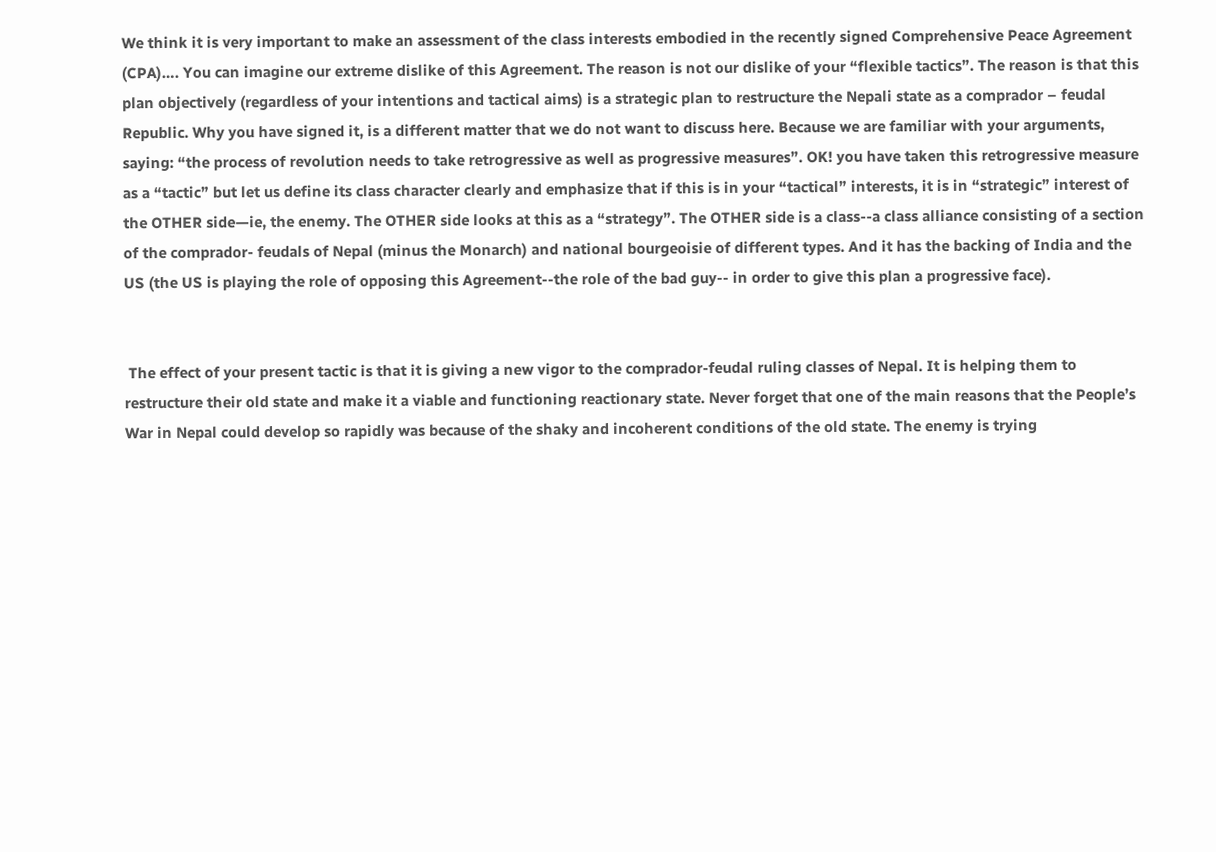We think it is very important to make an assessment of the class interests embodied in the recently signed Comprehensive Peace Agreement (CPA)…. You can imagine our extreme dislike of this Agreement. The reason is not our dislike of your “flexible tactics”. The reason is that this plan objectively (regardless of your intentions and tactical aims) is a strategic plan to restructure the Nepali state as a comprador – feudal Republic. Why you have signed it, is a different matter that we do not want to discuss here. Because we are familiar with your arguments, saying: “the process of revolution needs to take retrogressive as well as progressive measures”. OK! you have taken this retrogressive measure as a “tactic” but let us define its class character clearly and emphasize that if this is in your “tactical” interests, it is in “strategic” interest of the OTHER side—ie, the enemy. The OTHER side looks at this as a “strategy”. The OTHER side is a class--a class alliance consisting of a section of the comprador- feudals of Nepal (minus the Monarch) and national bourgeoisie of different types. And it has the backing of India and the US (the US is playing the role of opposing this Agreement--the role of the bad guy-- in order to give this plan a progressive face).


 The effect of your present tactic is that it is giving a new vigor to the comprador-feudal ruling classes of Nepal. It is helping them to restructure their old state and make it a viable and functioning reactionary state. Never forget that one of the main reasons that the People’s War in Nepal could develop so rapidly was because of the shaky and incoherent conditions of the old state. The enemy is trying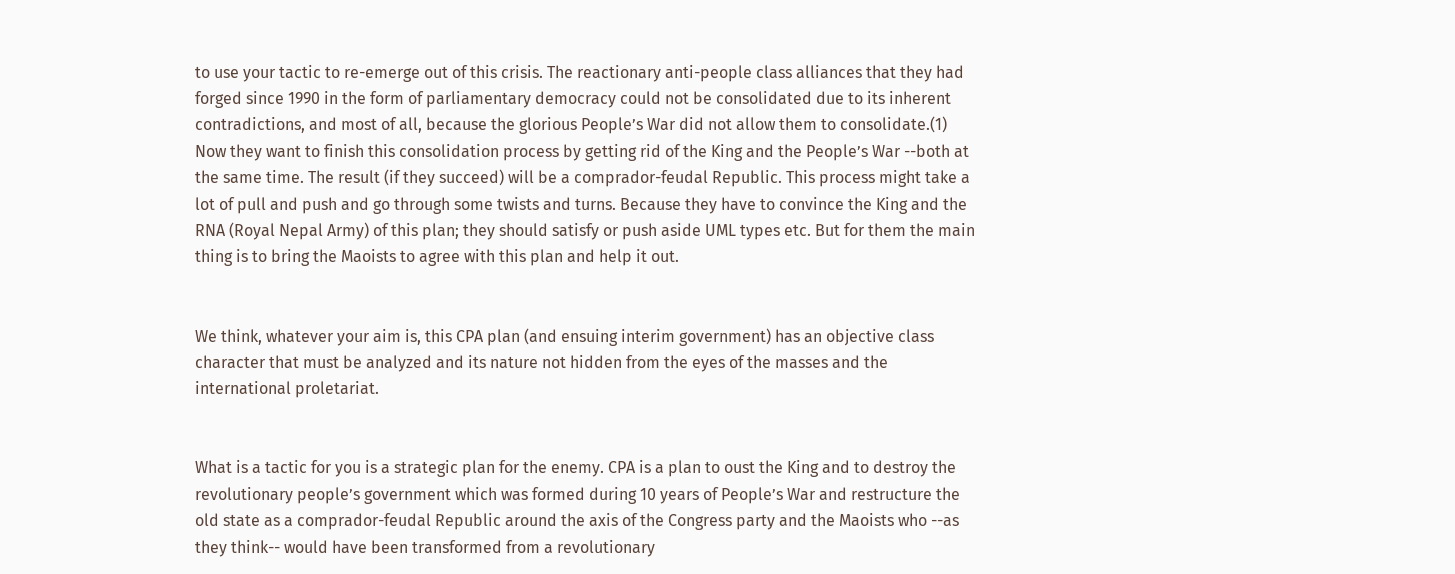to use your tactic to re-emerge out of this crisis. The reactionary anti-people class alliances that they had forged since 1990 in the form of parliamentary democracy could not be consolidated due to its inherent contradictions, and most of all, because the glorious People’s War did not allow them to consolidate.(1) Now they want to finish this consolidation process by getting rid of the King and the People’s War --both at the same time. The result (if they succeed) will be a comprador-feudal Republic. This process might take a lot of pull and push and go through some twists and turns. Because they have to convince the King and the RNA (Royal Nepal Army) of this plan; they should satisfy or push aside UML types etc. But for them the main thing is to bring the Maoists to agree with this plan and help it out.


We think, whatever your aim is, this CPA plan (and ensuing interim government) has an objective class character that must be analyzed and its nature not hidden from the eyes of the masses and the international proletariat.


What is a tactic for you is a strategic plan for the enemy. CPA is a plan to oust the King and to destroy the revolutionary people’s government which was formed during 10 years of People’s War and restructure the old state as a comprador-feudal Republic around the axis of the Congress party and the Maoists who --as they think-- would have been transformed from a revolutionary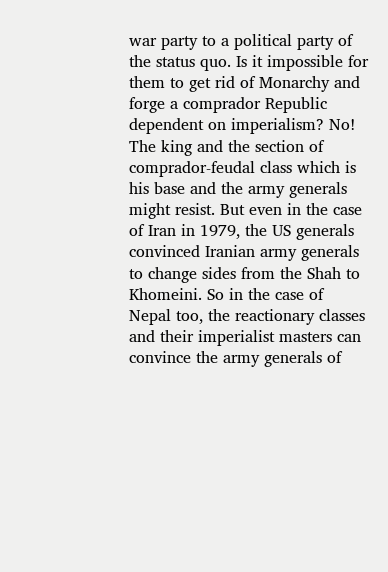war party to a political party of the status quo. Is it impossible for them to get rid of Monarchy and forge a comprador Republic dependent on imperialism? No! The king and the section of comprador-feudal class which is his base and the army generals might resist. But even in the case of Iran in 1979, the US generals convinced Iranian army generals to change sides from the Shah to Khomeini. So in the case of Nepal too, the reactionary classes and their imperialist masters can convince the army generals of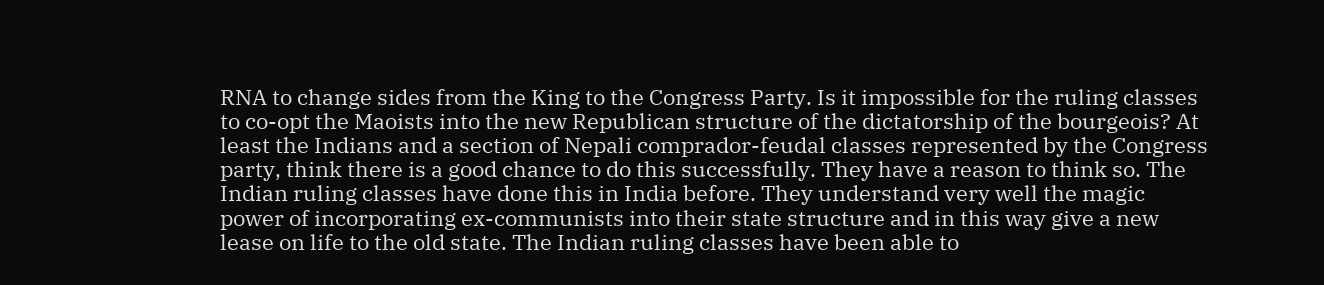RNA to change sides from the King to the Congress Party. Is it impossible for the ruling classes to co-opt the Maoists into the new Republican structure of the dictatorship of the bourgeois? At least the Indians and a section of Nepali comprador-feudal classes represented by the Congress party, think there is a good chance to do this successfully. They have a reason to think so. The Indian ruling classes have done this in India before. They understand very well the magic power of incorporating ex-communists into their state structure and in this way give a new lease on life to the old state. The Indian ruling classes have been able to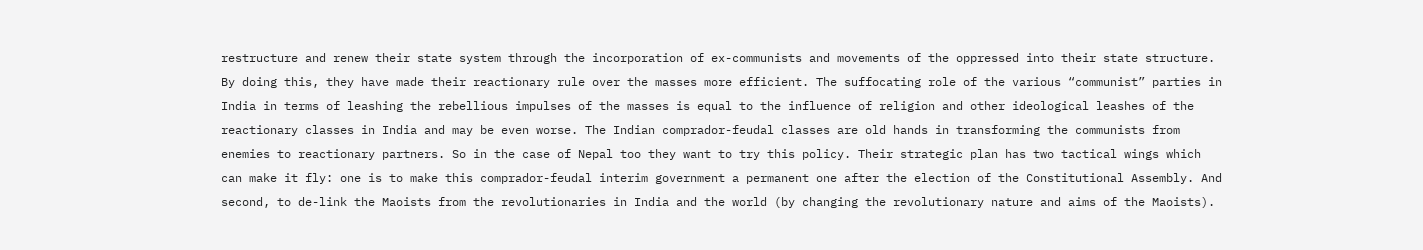restructure and renew their state system through the incorporation of ex-communists and movements of the oppressed into their state structure. By doing this, they have made their reactionary rule over the masses more efficient. The suffocating role of the various “communist” parties in India in terms of leashing the rebellious impulses of the masses is equal to the influence of religion and other ideological leashes of the reactionary classes in India and may be even worse. The Indian comprador-feudal classes are old hands in transforming the communists from enemies to reactionary partners. So in the case of Nepal too they want to try this policy. Their strategic plan has two tactical wings which can make it fly: one is to make this comprador-feudal interim government a permanent one after the election of the Constitutional Assembly. And second, to de-link the Maoists from the revolutionaries in India and the world (by changing the revolutionary nature and aims of the Maoists).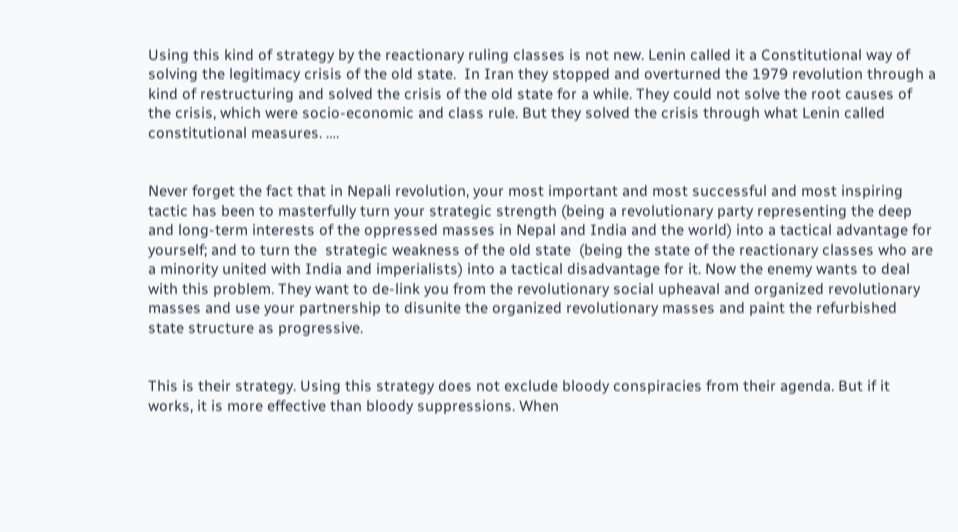Using this kind of strategy by the reactionary ruling classes is not new. Lenin called it a Constitutional way of solving the legitimacy crisis of the old state.  In Iran they stopped and overturned the 1979 revolution through a kind of restructuring and solved the crisis of the old state for a while. They could not solve the root causes of the crisis, which were socio-economic and class rule. But they solved the crisis through what Lenin called constitutional measures. ….


Never forget the fact that in Nepali revolution, your most important and most successful and most inspiring tactic has been to masterfully turn your strategic strength (being a revolutionary party representing the deep and long-term interests of the oppressed masses in Nepal and India and the world) into a tactical advantage for yourself; and to turn the  strategic weakness of the old state  (being the state of the reactionary classes who are a minority united with India and imperialists) into a tactical disadvantage for it. Now the enemy wants to deal with this problem. They want to de-link you from the revolutionary social upheaval and organized revolutionary masses and use your partnership to disunite the organized revolutionary masses and paint the refurbished state structure as progressive.


This is their strategy. Using this strategy does not exclude bloody conspiracies from their agenda. But if it works, it is more effective than bloody suppressions. When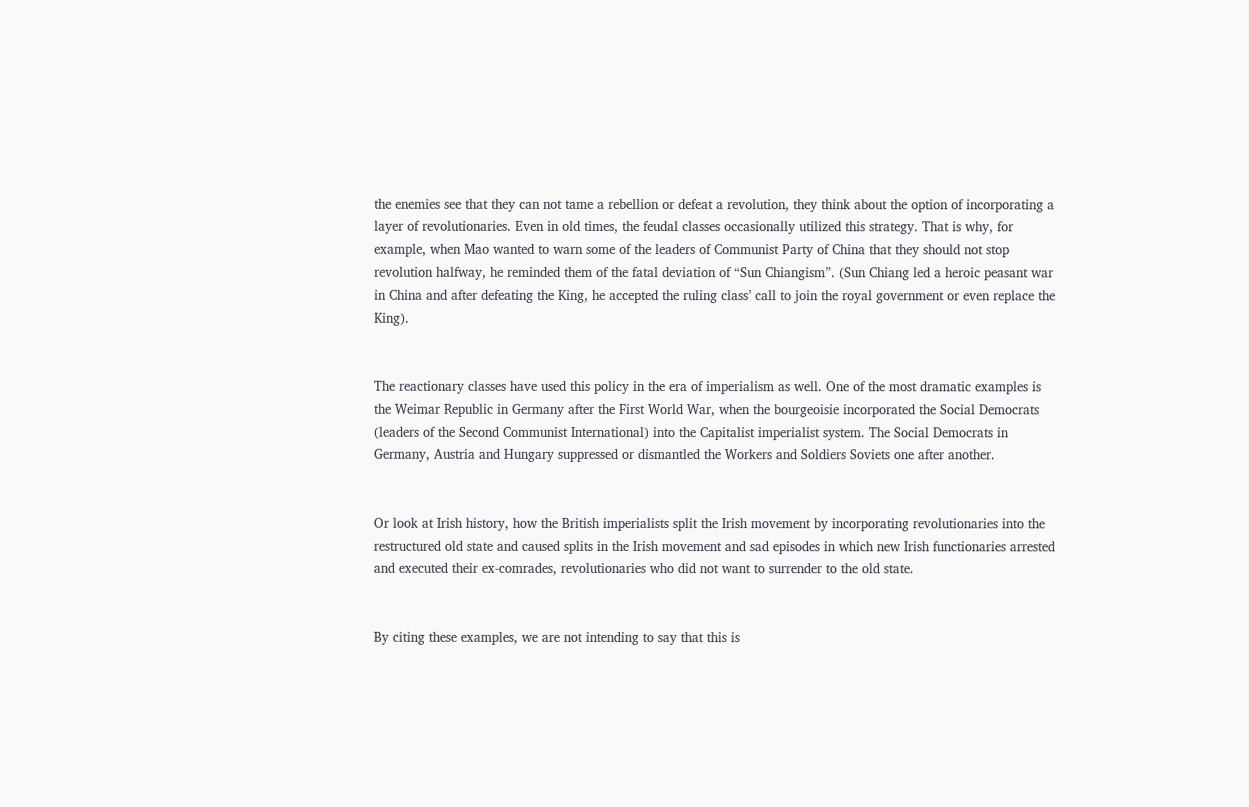the enemies see that they can not tame a rebellion or defeat a revolution, they think about the option of incorporating a layer of revolutionaries. Even in old times, the feudal classes occasionally utilized this strategy. That is why, for example, when Mao wanted to warn some of the leaders of Communist Party of China that they should not stop revolution halfway, he reminded them of the fatal deviation of “Sun Chiangism”. (Sun Chiang led a heroic peasant war in China and after defeating the King, he accepted the ruling class’ call to join the royal government or even replace the King).


The reactionary classes have used this policy in the era of imperialism as well. One of the most dramatic examples is the Weimar Republic in Germany after the First World War, when the bourgeoisie incorporated the Social Democrats (leaders of the Second Communist International) into the Capitalist imperialist system. The Social Democrats in Germany, Austria and Hungary suppressed or dismantled the Workers and Soldiers Soviets one after another.


Or look at Irish history, how the British imperialists split the Irish movement by incorporating revolutionaries into the restructured old state and caused splits in the Irish movement and sad episodes in which new Irish functionaries arrested and executed their ex-comrades, revolutionaries who did not want to surrender to the old state.


By citing these examples, we are not intending to say that this is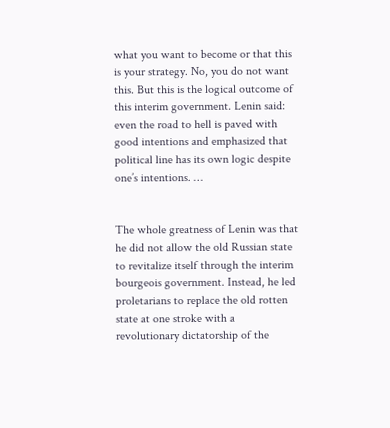what you want to become or that this is your strategy. No, you do not want this. But this is the logical outcome of this interim government. Lenin said: even the road to hell is paved with good intentions and emphasized that political line has its own logic despite one’s intentions. …


The whole greatness of Lenin was that he did not allow the old Russian state to revitalize itself through the interim bourgeois government. Instead, he led proletarians to replace the old rotten state at one stroke with a revolutionary dictatorship of the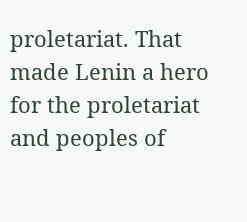proletariat. That made Lenin a hero for the proletariat and peoples of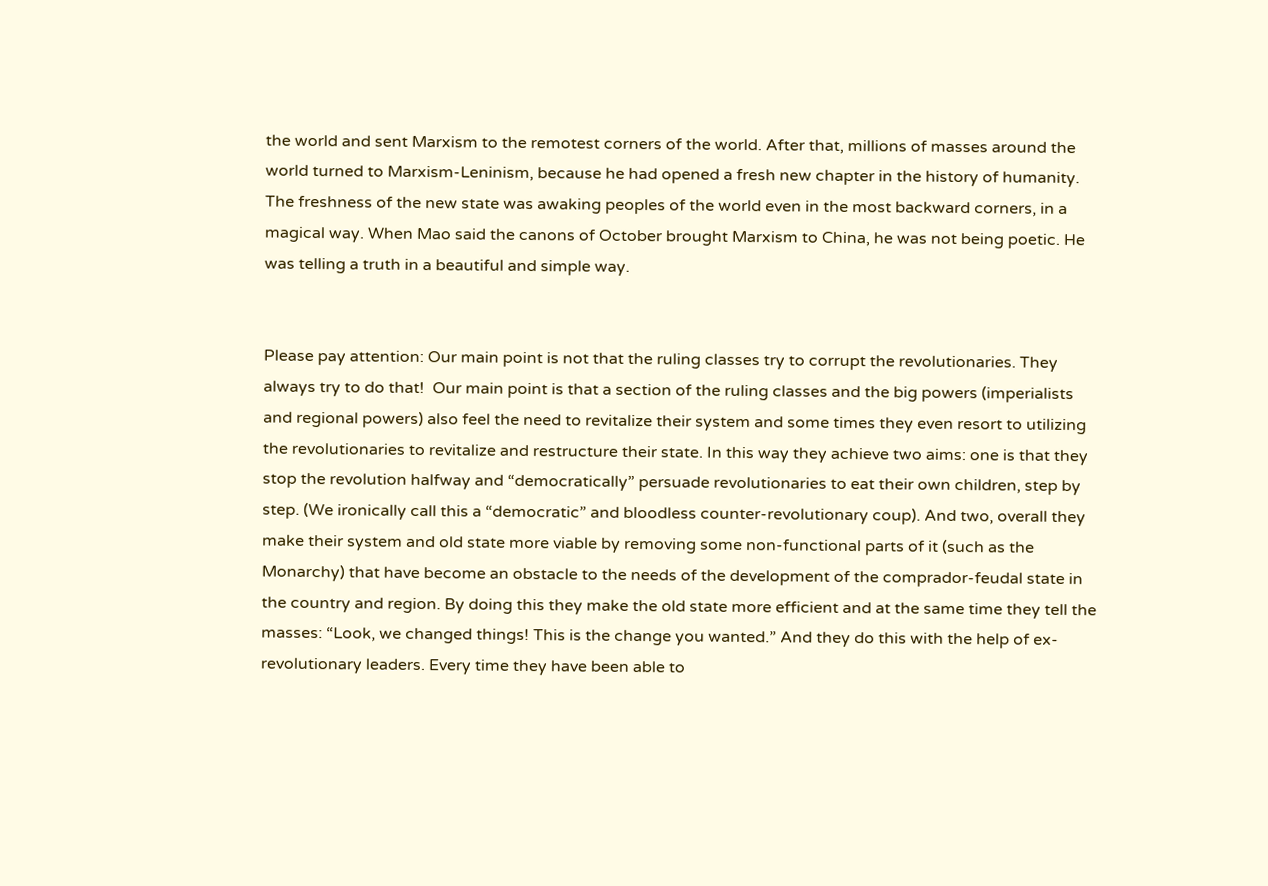the world and sent Marxism to the remotest corners of the world. After that, millions of masses around the world turned to Marxism-Leninism, because he had opened a fresh new chapter in the history of humanity. The freshness of the new state was awaking peoples of the world even in the most backward corners, in a magical way. When Mao said the canons of October brought Marxism to China, he was not being poetic. He was telling a truth in a beautiful and simple way.


Please pay attention: Our main point is not that the ruling classes try to corrupt the revolutionaries. They always try to do that!  Our main point is that a section of the ruling classes and the big powers (imperialists and regional powers) also feel the need to revitalize their system and some times they even resort to utilizing the revolutionaries to revitalize and restructure their state. In this way they achieve two aims: one is that they stop the revolution halfway and “democratically” persuade revolutionaries to eat their own children, step by step. (We ironically call this a “democratic” and bloodless counter-revolutionary coup). And two, overall they make their system and old state more viable by removing some non-functional parts of it (such as the Monarchy) that have become an obstacle to the needs of the development of the comprador-feudal state in the country and region. By doing this they make the old state more efficient and at the same time they tell the masses: “Look, we changed things! This is the change you wanted.” And they do this with the help of ex-revolutionary leaders. Every time they have been able to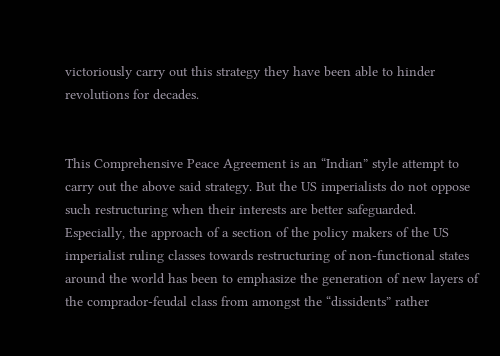victoriously carry out this strategy they have been able to hinder revolutions for decades.


This Comprehensive Peace Agreement is an “Indian” style attempt to carry out the above said strategy. But the US imperialists do not oppose such restructuring when their interests are better safeguarded. Especially, the approach of a section of the policy makers of the US imperialist ruling classes towards restructuring of non-functional states around the world has been to emphasize the generation of new layers of the comprador-feudal class from amongst the “dissidents” rather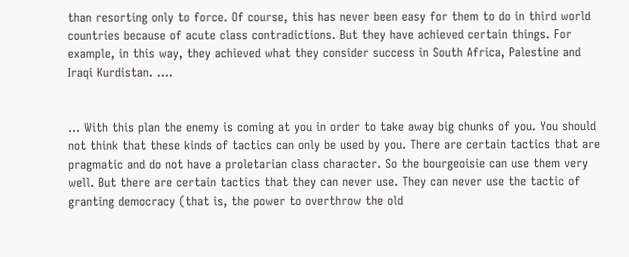than resorting only to force. Of course, this has never been easy for them to do in third world countries because of acute class contradictions. But they have achieved certain things. For example, in this way, they achieved what they consider success in South Africa, Palestine and Iraqi Kurdistan. ….


… With this plan the enemy is coming at you in order to take away big chunks of you. You should not think that these kinds of tactics can only be used by you. There are certain tactics that are pragmatic and do not have a proletarian class character. So the bourgeoisie can use them very well. But there are certain tactics that they can never use. They can never use the tactic of granting democracy (that is, the power to overthrow the old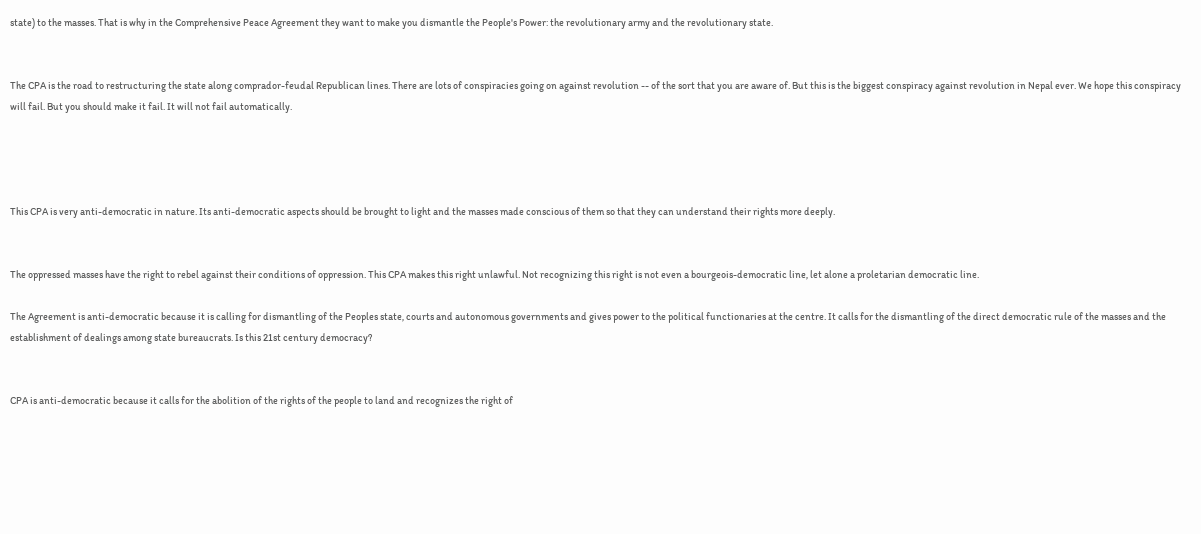state) to the masses. That is why in the Comprehensive Peace Agreement they want to make you dismantle the People's Power: the revolutionary army and the revolutionary state.


The CPA is the road to restructuring the state along comprador-feudal Republican lines. There are lots of conspiracies going on against revolution -- of the sort that you are aware of. But this is the biggest conspiracy against revolution in Nepal ever. We hope this conspiracy will fail. But you should make it fail. It will not fail automatically.




This CPA is very anti-democratic in nature. Its anti-democratic aspects should be brought to light and the masses made conscious of them so that they can understand their rights more deeply.


The oppressed masses have the right to rebel against their conditions of oppression. This CPA makes this right unlawful. Not recognizing this right is not even a bourgeois-democratic line, let alone a proletarian democratic line.

The Agreement is anti-democratic because it is calling for dismantling of the Peoples state, courts and autonomous governments and gives power to the political functionaries at the centre. It calls for the dismantling of the direct democratic rule of the masses and the establishment of dealings among state bureaucrats. Is this 21st century democracy?


CPA is anti-democratic because it calls for the abolition of the rights of the people to land and recognizes the right of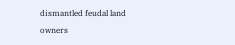dismantled feudal land owners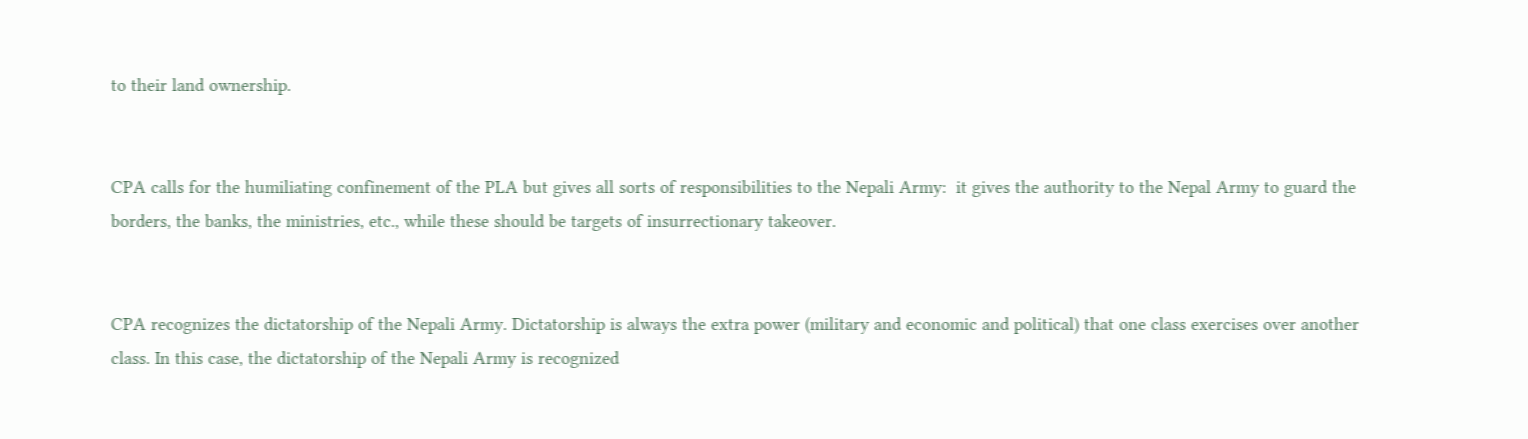to their land ownership.


CPA calls for the humiliating confinement of the PLA but gives all sorts of responsibilities to the Nepali Army:  it gives the authority to the Nepal Army to guard the borders, the banks, the ministries, etc., while these should be targets of insurrectionary takeover.


CPA recognizes the dictatorship of the Nepali Army. Dictatorship is always the extra power (military and economic and political) that one class exercises over another class. In this case, the dictatorship of the Nepali Army is recognized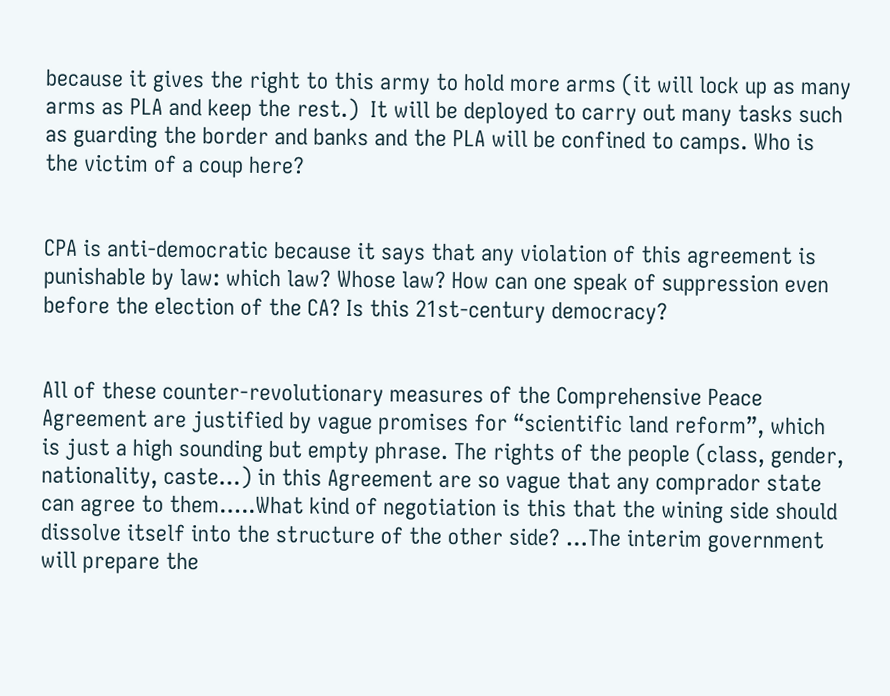because it gives the right to this army to hold more arms (it will lock up as many arms as PLA and keep the rest.)  It will be deployed to carry out many tasks such as guarding the border and banks and the PLA will be confined to camps. Who is the victim of a coup here?


CPA is anti-democratic because it says that any violation of this agreement is punishable by law: which law? Whose law? How can one speak of suppression even before the election of the CA? Is this 21st-century democracy?


All of these counter-revolutionary measures of the Comprehensive Peace Agreement are justified by vague promises for “scientific land reform”, which is just a high sounding but empty phrase. The rights of the people (class, gender, nationality, caste…) in this Agreement are so vague that any comprador state can agree to them…..What kind of negotiation is this that the wining side should dissolve itself into the structure of the other side? …The interim government will prepare the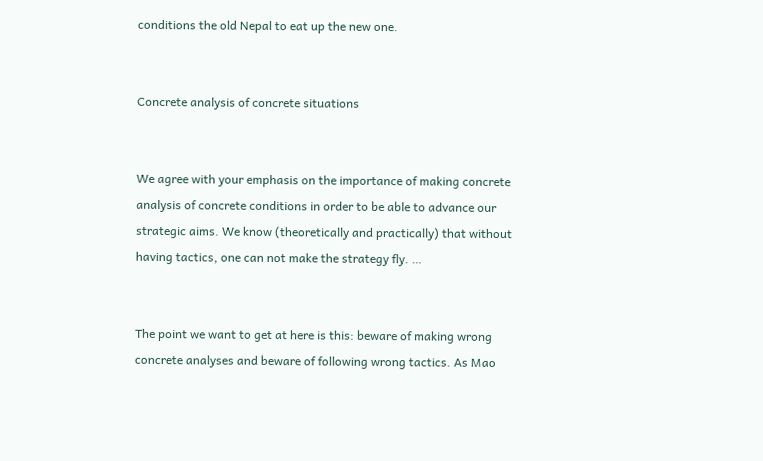conditions the old Nepal to eat up the new one.


Concrete analysis of concrete situations


We agree with your emphasis on the importance of making concrete analysis of concrete conditions in order to be able to advance our strategic aims. We know (theoretically and practically) that without having tactics, one can not make the strategy fly. …


The point we want to get at here is this: beware of making wrong concrete analyses and beware of following wrong tactics. As Mao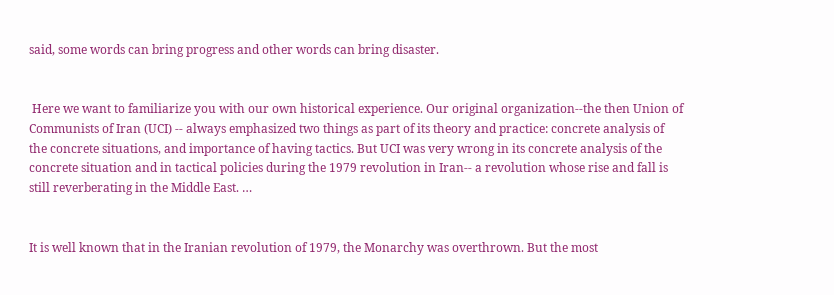said, some words can bring progress and other words can bring disaster.


 Here we want to familiarize you with our own historical experience. Our original organization--the then Union of Communists of Iran (UCI) -- always emphasized two things as part of its theory and practice: concrete analysis of the concrete situations, and importance of having tactics. But UCI was very wrong in its concrete analysis of the concrete situation and in tactical policies during the 1979 revolution in Iran-- a revolution whose rise and fall is still reverberating in the Middle East. …


It is well known that in the Iranian revolution of 1979, the Monarchy was overthrown. But the most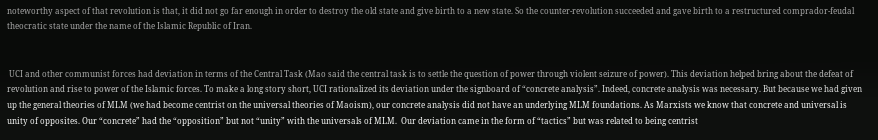noteworthy aspect of that revolution is that, it did not go far enough in order to destroy the old state and give birth to a new state. So the counter-revolution succeeded and gave birth to a restructured comprador-feudal theocratic state under the name of the Islamic Republic of Iran.


 UCI and other communist forces had deviation in terms of the Central Task (Mao said the central task is to settle the question of power through violent seizure of power). This deviation helped bring about the defeat of revolution and rise to power of the Islamic forces. To make a long story short, UCI rationalized its deviation under the signboard of “concrete analysis”. Indeed, concrete analysis was necessary. But because we had given up the general theories of MLM (we had become centrist on the universal theories of Maoism), our concrete analysis did not have an underlying MLM foundations. As Marxists we know that concrete and universal is unity of opposites. Our “concrete” had the “opposition” but not “unity” with the universals of MLM.  Our deviation came in the form of “tactics” but was related to being centrist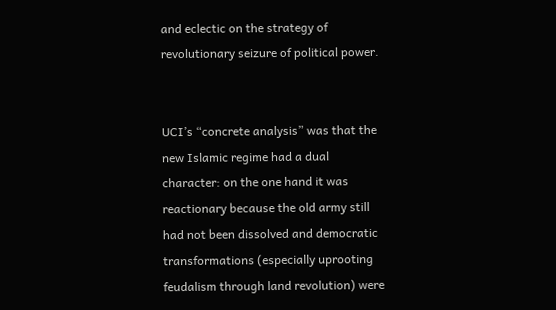and eclectic on the strategy of revolutionary seizure of political power.


UCI’s “concrete analysis” was that the new Islamic regime had a dual character: on the one hand it was reactionary because the old army still had not been dissolved and democratic transformations (especially uprooting feudalism through land revolution) were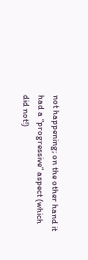not happening; on the other hand it had a “progressive” aspect (which did not!)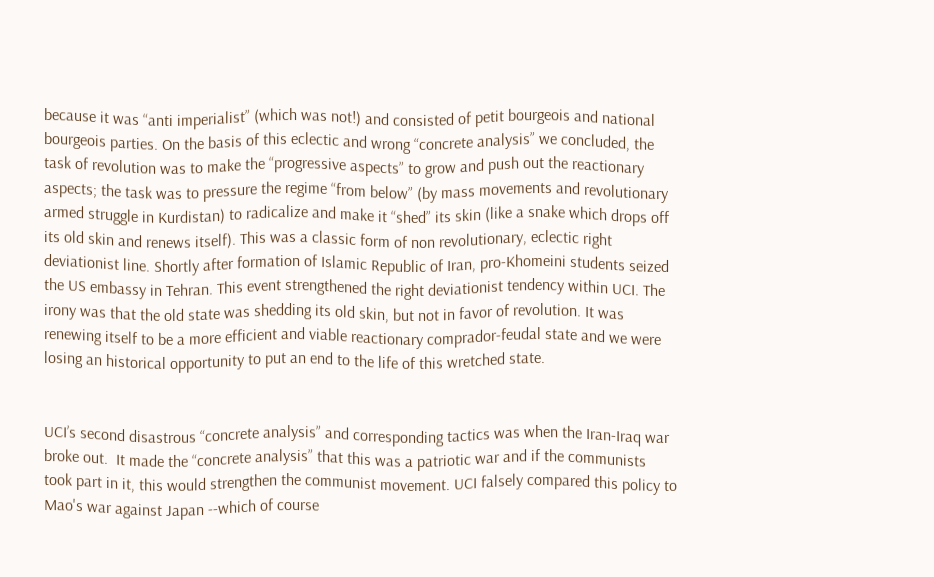because it was “anti imperialist” (which was not!) and consisted of petit bourgeois and national bourgeois parties. On the basis of this eclectic and wrong “concrete analysis” we concluded, the task of revolution was to make the “progressive aspects” to grow and push out the reactionary aspects; the task was to pressure the regime “from below” (by mass movements and revolutionary armed struggle in Kurdistan) to radicalize and make it “shed” its skin (like a snake which drops off its old skin and renews itself). This was a classic form of non revolutionary, eclectic right deviationist line. Shortly after formation of Islamic Republic of Iran, pro-Khomeini students seized the US embassy in Tehran. This event strengthened the right deviationist tendency within UCI. The irony was that the old state was shedding its old skin, but not in favor of revolution. It was renewing itself to be a more efficient and viable reactionary comprador-feudal state and we were losing an historical opportunity to put an end to the life of this wretched state.


UCI’s second disastrous “concrete analysis” and corresponding tactics was when the Iran-Iraq war broke out.  It made the “concrete analysis” that this was a patriotic war and if the communists took part in it, this would strengthen the communist movement. UCI falsely compared this policy to Mao's war against Japan --which of course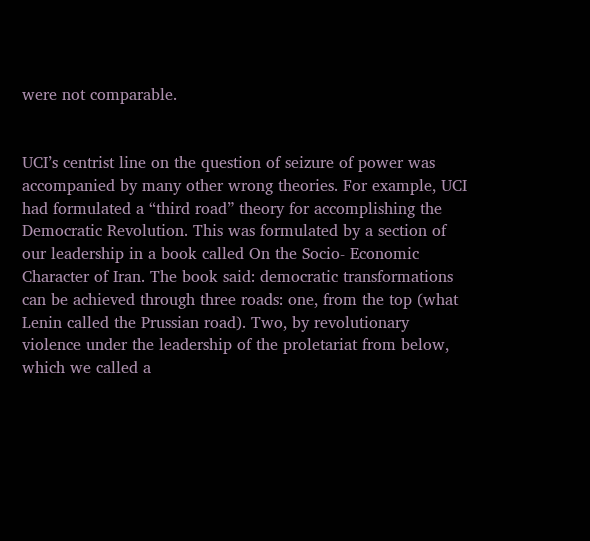were not comparable.


UCI’s centrist line on the question of seizure of power was accompanied by many other wrong theories. For example, UCI had formulated a “third road” theory for accomplishing the Democratic Revolution. This was formulated by a section of our leadership in a book called On the Socio- Economic Character of Iran. The book said: democratic transformations can be achieved through three roads: one, from the top (what Lenin called the Prussian road). Two, by revolutionary violence under the leadership of the proletariat from below, which we called a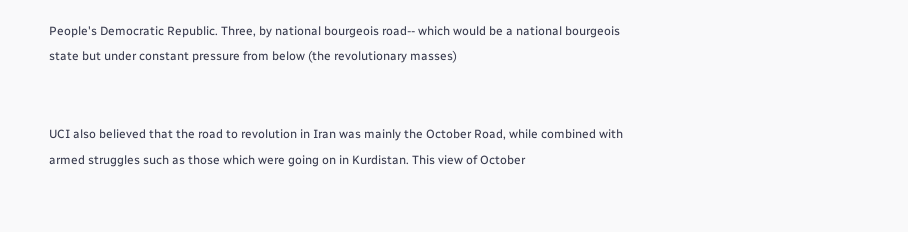People's Democratic Republic. Three, by national bourgeois road-- which would be a national bourgeois state but under constant pressure from below (the revolutionary masses)


UCI also believed that the road to revolution in Iran was mainly the October Road, while combined with armed struggles such as those which were going on in Kurdistan. This view of October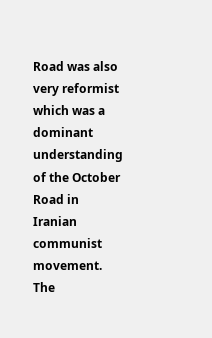Road was also very reformist which was a dominant understanding of the October Road in Iranian communist movement. The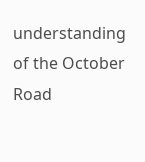understanding of the October Road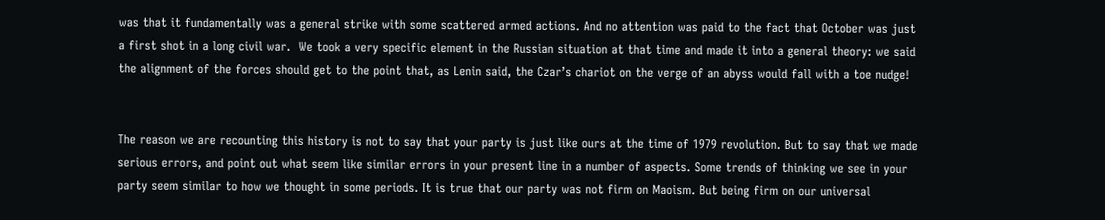was that it fundamentally was a general strike with some scattered armed actions. And no attention was paid to the fact that October was just a first shot in a long civil war.  We took a very specific element in the Russian situation at that time and made it into a general theory: we said the alignment of the forces should get to the point that, as Lenin said, the Czar’s chariot on the verge of an abyss would fall with a toe nudge!


The reason we are recounting this history is not to say that your party is just like ours at the time of 1979 revolution. But to say that we made serious errors, and point out what seem like similar errors in your present line in a number of aspects. Some trends of thinking we see in your party seem similar to how we thought in some periods. It is true that our party was not firm on Maoism. But being firm on our universal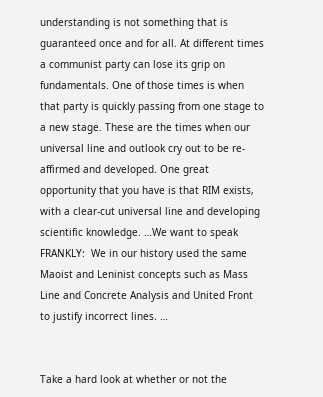understanding is not something that is guaranteed once and for all. At different times a communist party can lose its grip on fundamentals. One of those times is when that party is quickly passing from one stage to a new stage. These are the times when our universal line and outlook cry out to be re-affirmed and developed. One great opportunity that you have is that RIM exists, with a clear-cut universal line and developing scientific knowledge. …We want to speak FRANKLY:  We in our history used the same Maoist and Leninist concepts such as Mass Line and Concrete Analysis and United Front to justify incorrect lines. …


Take a hard look at whether or not the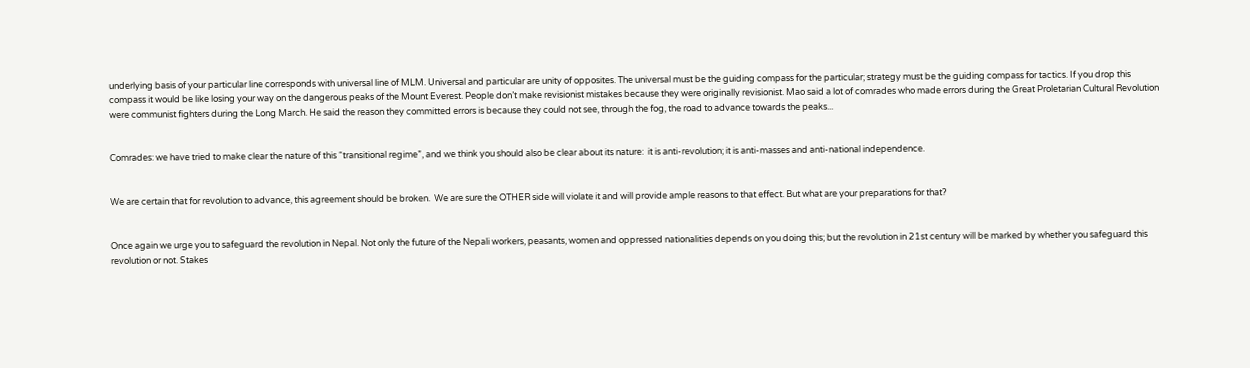underlying basis of your particular line corresponds with universal line of MLM. Universal and particular are unity of opposites. The universal must be the guiding compass for the particular; strategy must be the guiding compass for tactics. If you drop this compass it would be like losing your way on the dangerous peaks of the Mount Everest. People don’t make revisionist mistakes because they were originally revisionist. Mao said a lot of comrades who made errors during the Great Proletarian Cultural Revolution were communist fighters during the Long March. He said the reason they committed errors is because they could not see, through the fog, the road to advance towards the peaks...


Comrades: we have tried to make clear the nature of this “transitional regime”, and we think you should also be clear about its nature:  it is anti-revolution; it is anti-masses and anti-national independence.


We are certain that for revolution to advance, this agreement should be broken.  We are sure the OTHER side will violate it and will provide ample reasons to that effect. But what are your preparations for that?


Once again we urge you to safeguard the revolution in Nepal. Not only the future of the Nepali workers, peasants, women and oppressed nationalities depends on you doing this; but the revolution in 21st century will be marked by whether you safeguard this revolution or not. Stakes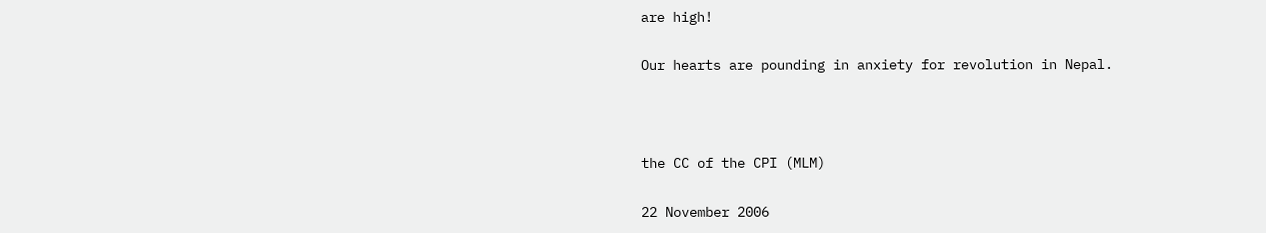are high!

Our hearts are pounding in anxiety for revolution in Nepal.



the CC of the CPI (MLM)

22 November 2006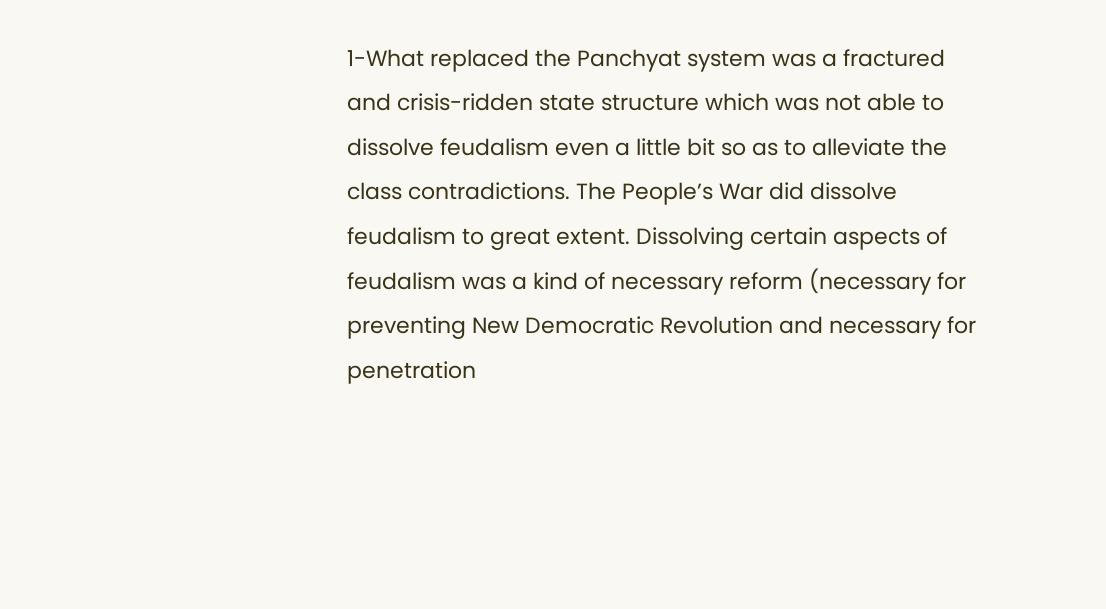1-What replaced the Panchyat system was a fractured and crisis-ridden state structure which was not able to dissolve feudalism even a little bit so as to alleviate the class contradictions. The People’s War did dissolve feudalism to great extent. Dissolving certain aspects of feudalism was a kind of necessary reform (necessary for preventing New Democratic Revolution and necessary for penetration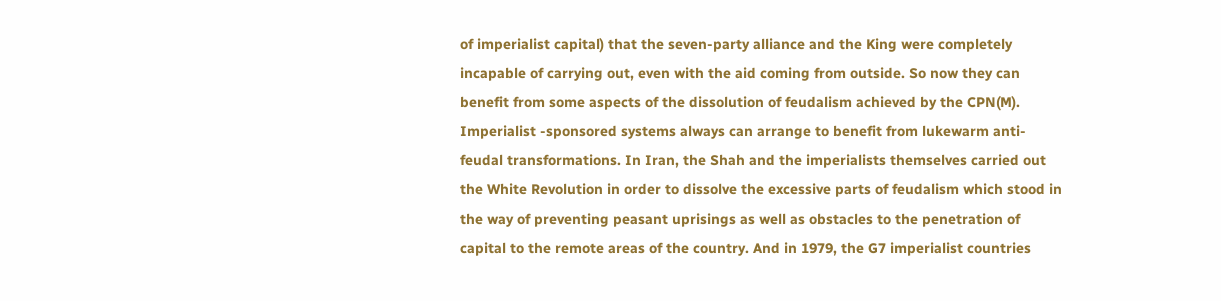of imperialist capital) that the seven-party alliance and the King were completely incapable of carrying out, even with the aid coming from outside. So now they can benefit from some aspects of the dissolution of feudalism achieved by the CPN(M). Imperialist -sponsored systems always can arrange to benefit from lukewarm anti-feudal transformations. In Iran, the Shah and the imperialists themselves carried out the White Revolution in order to dissolve the excessive parts of feudalism which stood in the way of preventing peasant uprisings as well as obstacles to the penetration of capital to the remote areas of the country. And in 1979, the G7 imperialist countries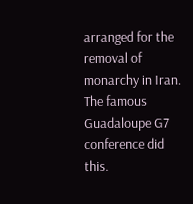arranged for the removal of monarchy in Iran. The famous Guadaloupe G7 conference did this.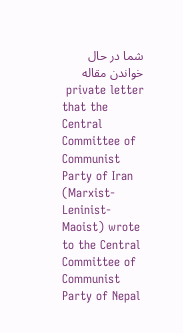شما در حال خواندن مقاله
 private letter that the Central Committee of Communist Party of Iran (Marxist-Leninist-Maoist) wrote to the Central Committee of Communist Party of Nepal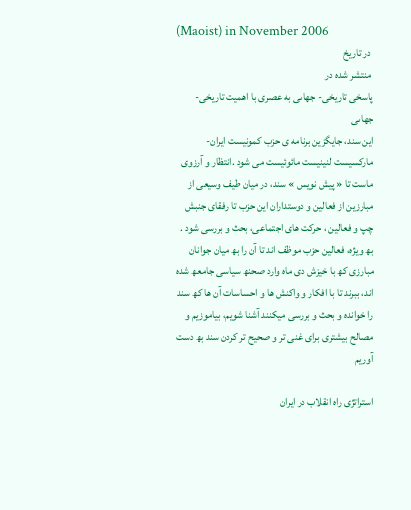(Maoist) in November 2006
 در تاريخ
 منتشر شده در
پاسخى تاريخى- جهاىى به عصری با اهميت تاريخى- جهاىى
این سند، جایگزین برنامه ی حزب کمونیست ایران- مارکسیست لنینیست مائوئیست می شود .انتظار و آرزوی ماست تا « پیش نویس » سند، در میان طیف وسیعی از مبارزین از فعالین و دوستداران این حزب تا رفقای جنبش چپ و فعالین ، حرکت ھای اجتماعی، بحث و بررسی شود . بھ ویژه، فعالین حزب موظف اند تا آن را بھ میان جوانان مبارزی کھ با خیزش دی ماه وارد صحنھ سیاسی جامعھ شده اند، ببرند تا با افکار و واکنش ها و احساسات آن ھا کھ سند را خوانده و بحث و بررسی میکنند آشنا شویم، بیاموزیم و مصالح بیشتری برای غنی تر و صحیح تر کردن سند بھ دست آوریم

استراتژی راه انقلاب در ایران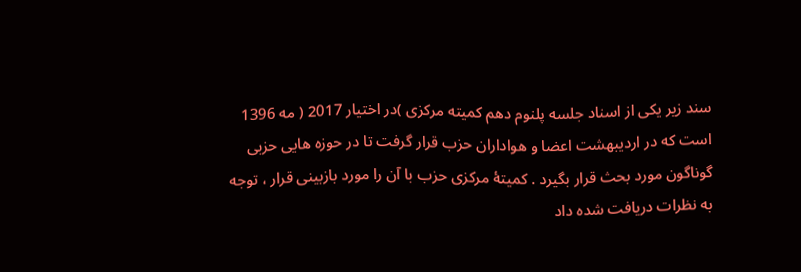سند زیر یکی از اسناد جلسه پلنوم دهم کمیته مرکزی )در اختیار 2017 ( مه 1396 است که در اردیبهشت اعضا و هواداران حزب قرار گرفت تا در حوزه هایی حزبی گوناگون مورد بحث قرار بگیرد . کمیتۀ مرکزی حزب با آن را مورد بازبینی قرار ، توجه به نظرات دریافت شده داد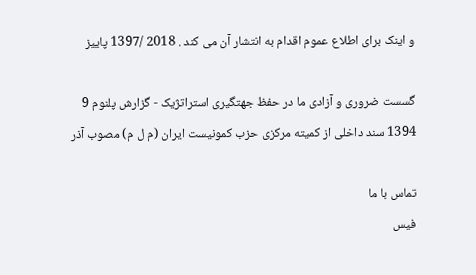و اینک برای اطلاع عموم اقدام به انتشار آن می کند . 2018 /1397 پاییز

گسست ضروری و آزادی ما در حفظ جهتگیری استراتژیک - گزارش پلنوم 9
1394 سند داخلی از کمیته مرکزی حزب کمونیست ایران (م ل م) مصوب آذر

تماس با ما
فيس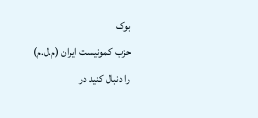بوک
حزب کمونيست ايران (م.ل.م)
را دنبال کنيد در